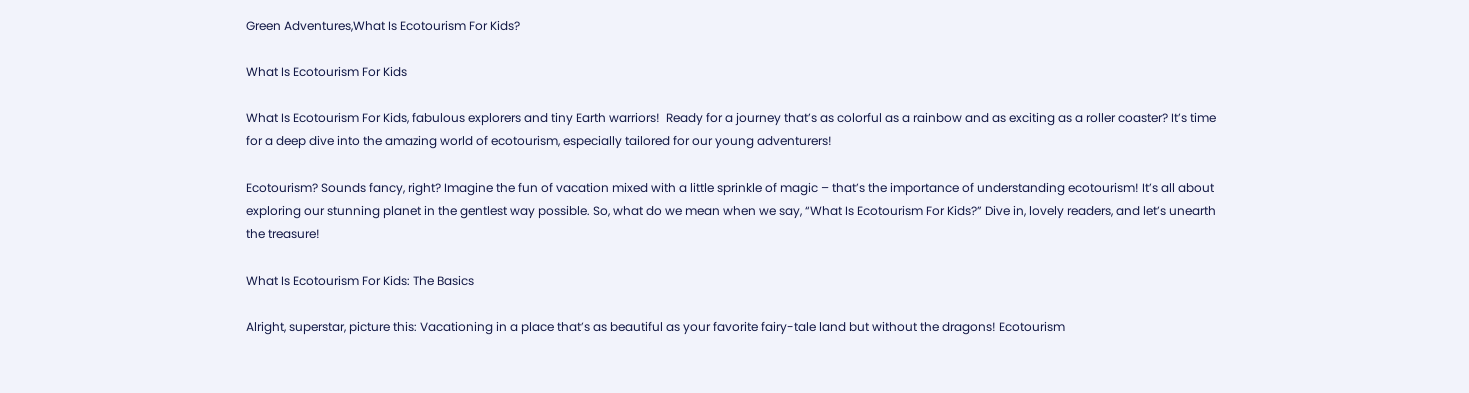Green Adventures,What Is Ecotourism For Kids?

What Is Ecotourism For Kids

What Is Ecotourism For Kids, fabulous explorers and tiny Earth warriors!  Ready for a journey that’s as colorful as a rainbow and as exciting as a roller coaster? It’s time for a deep dive into the amazing world of ecotourism, especially tailored for our young adventurers!

Ecotourism? Sounds fancy, right? Imagine the fun of vacation mixed with a little sprinkle of magic – that’s the importance of understanding ecotourism! It’s all about exploring our stunning planet in the gentlest way possible. So, what do we mean when we say, “What Is Ecotourism For Kids?” Dive in, lovely readers, and let’s unearth the treasure!

What Is Ecotourism For Kids: The Basics

Alright, superstar, picture this: Vacationing in a place that’s as beautiful as your favorite fairy-tale land but without the dragons! Ecotourism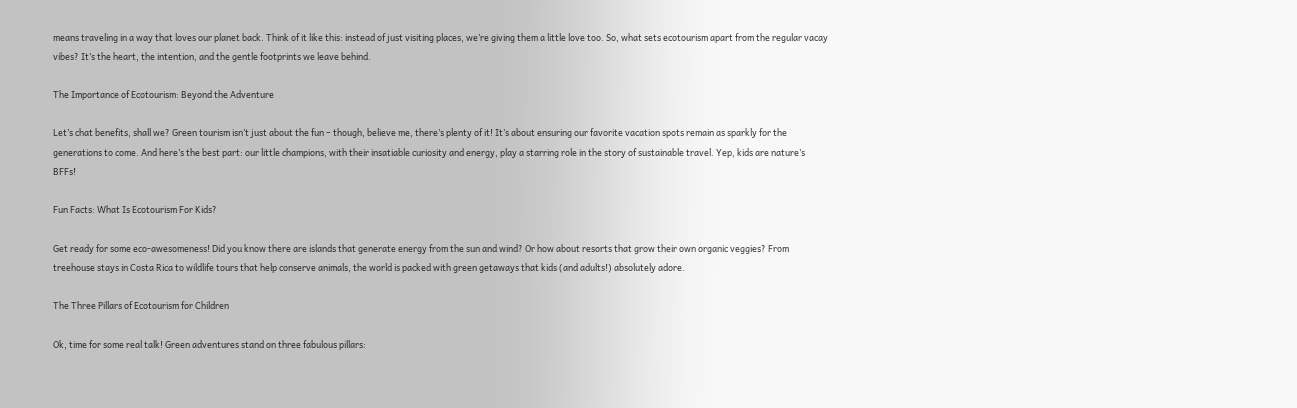means traveling in a way that loves our planet back. Think of it like this: instead of just visiting places, we’re giving them a little love too. So, what sets ecotourism apart from the regular vacay vibes? It’s the heart, the intention, and the gentle footprints we leave behind.

The Importance of Ecotourism: Beyond the Adventure

Let’s chat benefits, shall we? Green tourism isn’t just about the fun – though, believe me, there’s plenty of it! It’s about ensuring our favorite vacation spots remain as sparkly for the generations to come. And here’s the best part: our little champions, with their insatiable curiosity and energy, play a starring role in the story of sustainable travel. Yep, kids are nature’s BFFs!

Fun Facts: What Is Ecotourism For Kids?

Get ready for some eco-awesomeness! Did you know there are islands that generate energy from the sun and wind? Or how about resorts that grow their own organic veggies? From treehouse stays in Costa Rica to wildlife tours that help conserve animals, the world is packed with green getaways that kids (and adults!) absolutely adore.

The Three Pillars of Ecotourism for Children

Ok, time for some real talk! Green adventures stand on three fabulous pillars: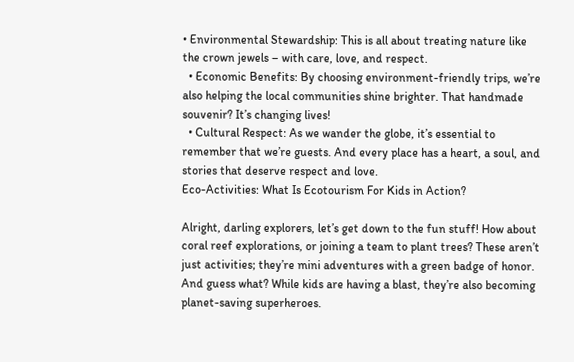• Environmental Stewardship: This is all about treating nature like the crown jewels – with care, love, and respect.
  • Economic Benefits: By choosing environment-friendly trips, we’re also helping the local communities shine brighter. That handmade souvenir? It’s changing lives!
  • Cultural Respect: As we wander the globe, it’s essential to remember that we’re guests. And every place has a heart, a soul, and stories that deserve respect and love.
Eco-Activities: What Is Ecotourism For Kids in Action?

Alright, darling explorers, let’s get down to the fun stuff! How about coral reef explorations, or joining a team to plant trees? These aren’t just activities; they’re mini adventures with a green badge of honor. And guess what? While kids are having a blast, they’re also becoming planet-saving superheroes.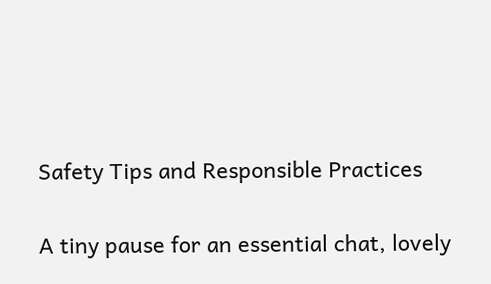Safety Tips and Responsible Practices

A tiny pause for an essential chat, lovely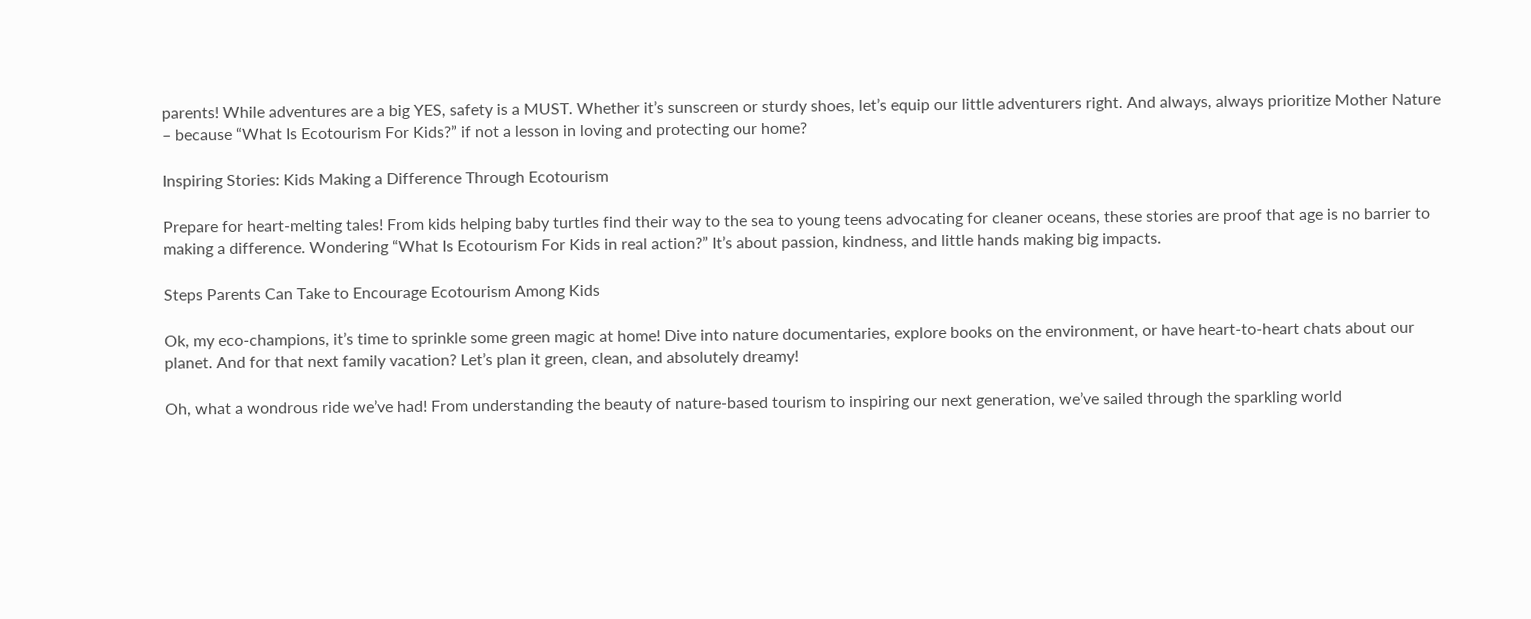parents! While adventures are a big YES, safety is a MUST. Whether it’s sunscreen or sturdy shoes, let’s equip our little adventurers right. And always, always prioritize Mother Nature – because “What Is Ecotourism For Kids?” if not a lesson in loving and protecting our home?

Inspiring Stories: Kids Making a Difference Through Ecotourism

Prepare for heart-melting tales! From kids helping baby turtles find their way to the sea to young teens advocating for cleaner oceans, these stories are proof that age is no barrier to making a difference. Wondering “What Is Ecotourism For Kids in real action?” It’s about passion, kindness, and little hands making big impacts.

Steps Parents Can Take to Encourage Ecotourism Among Kids

Ok, my eco-champions, it’s time to sprinkle some green magic at home! Dive into nature documentaries, explore books on the environment, or have heart-to-heart chats about our planet. And for that next family vacation? Let’s plan it green, clean, and absolutely dreamy!

Oh, what a wondrous ride we’ve had! From understanding the beauty of nature-based tourism to inspiring our next generation, we’ve sailed through the sparkling world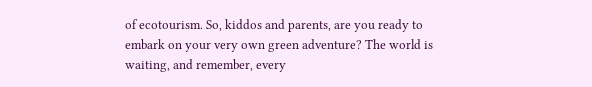of ecotourism. So, kiddos and parents, are you ready to embark on your very own green adventure? The world is waiting, and remember, every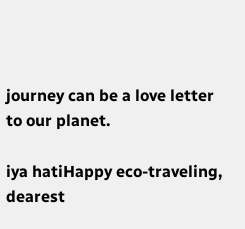journey can be a love letter to our planet.

iya hatiHappy eco-traveling, dearest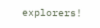explorers!